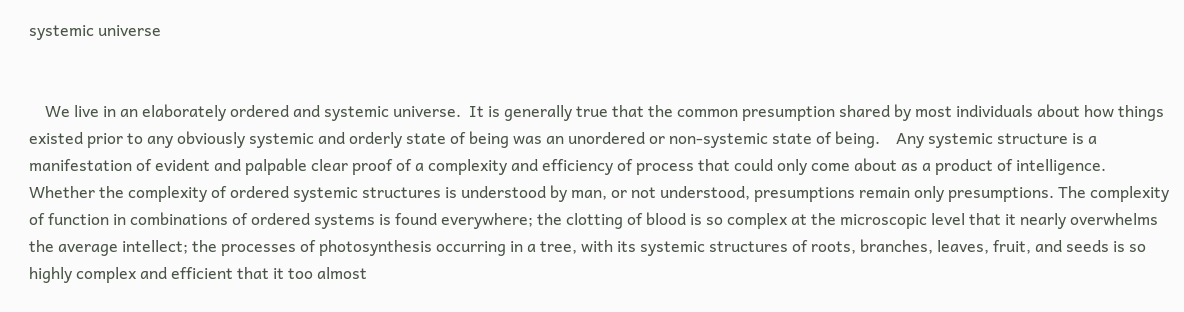systemic universe


    We live in an elaborately ordered and systemic universe.  It is generally true that the common presumption shared by most individuals about how things existed prior to any obviously systemic and orderly state of being was an unordered or non-systemic state of being.    Any systemic structure is a manifestation of evident and palpable clear proof of a complexity and efficiency of process that could only come about as a product of intelligence. Whether the complexity of ordered systemic structures is understood by man, or not understood, presumptions remain only presumptions. The complexity of function in combinations of ordered systems is found everywhere; the clotting of blood is so complex at the microscopic level that it nearly overwhelms the average intellect; the processes of photosynthesis occurring in a tree, with its systemic structures of roots, branches, leaves, fruit, and seeds is so highly complex and efficient that it too almost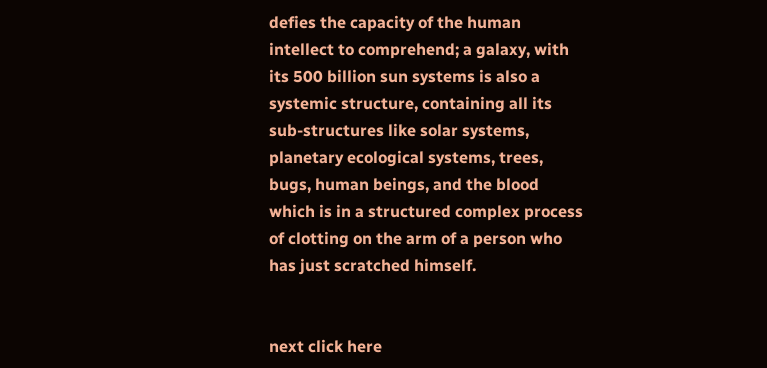defies the capacity of the human intellect to comprehend; a galaxy, with its 500 billion sun systems is also a systemic structure, containing all its sub-structures like solar systems, planetary ecological systems, trees, bugs, human beings, and the blood which is in a structured complex process of clotting on the arm of a person who has just scratched himself.


next click here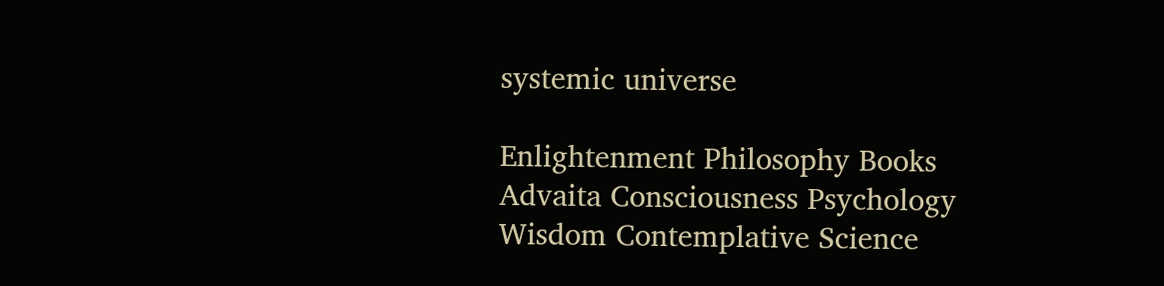systemic universe

Enlightenment Philosophy Books Advaita Consciousness Psychology Wisdom Contemplative Science